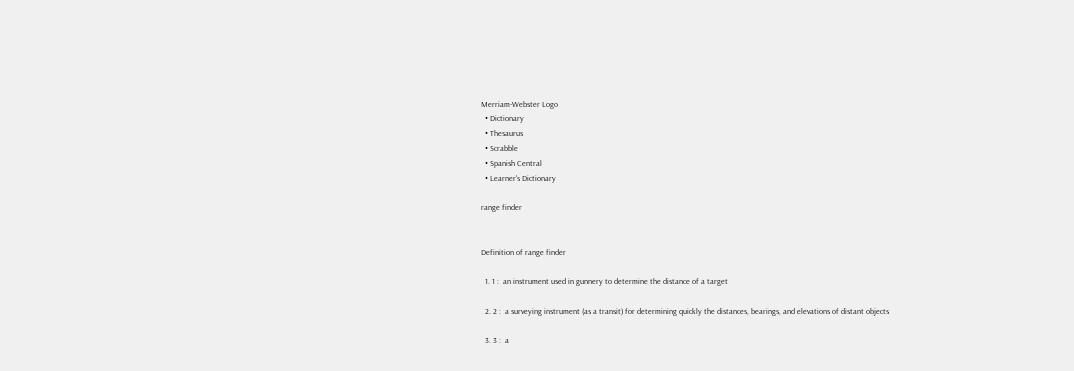Merriam-Webster Logo
  • Dictionary
  • Thesaurus
  • Scrabble
  • Spanish Central
  • Learner's Dictionary

range finder


Definition of range finder

  1. 1 :  an instrument used in gunnery to determine the distance of a target

  2. 2 :  a surveying instrument (as a transit) for determining quickly the distances, bearings, and elevations of distant objects

  3. 3 :  a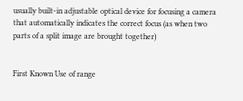usually built-in adjustable optical device for focusing a camera that automatically indicates the correct focus (as when two parts of a split image are brought together)


First Known Use of range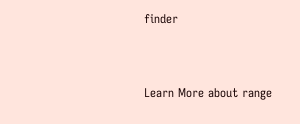finder


Learn More about range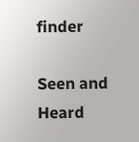finder

Seen and Heard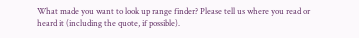What made you want to look up range finder? Please tell us where you read or heard it (including the quote, if possible).